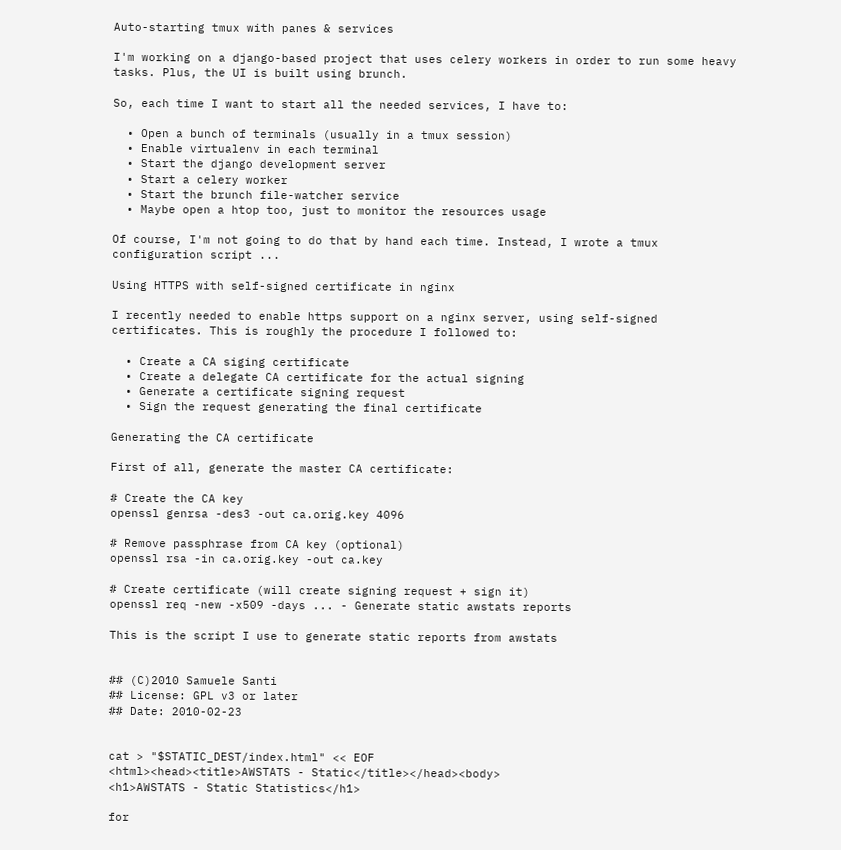Auto-starting tmux with panes & services

I'm working on a django-based project that uses celery workers in order to run some heavy tasks. Plus, the UI is built using brunch.

So, each time I want to start all the needed services, I have to:

  • Open a bunch of terminals (usually in a tmux session)
  • Enable virtualenv in each terminal
  • Start the django development server
  • Start a celery worker
  • Start the brunch file-watcher service
  • Maybe open a htop too, just to monitor the resources usage

Of course, I'm not going to do that by hand each time. Instead, I wrote a tmux configuration script ...

Using HTTPS with self-signed certificate in nginx

I recently needed to enable https support on a nginx server, using self-signed certificates. This is roughly the procedure I followed to:

  • Create a CA siging certificate
  • Create a delegate CA certificate for the actual signing
  • Generate a certificate signing request
  • Sign the request generating the final certificate

Generating the CA certificate

First of all, generate the master CA certificate:

# Create the CA key
openssl genrsa -des3 -out ca.orig.key 4096

# Remove passphrase from CA key (optional)
openssl rsa -in ca.orig.key -out ca.key

# Create certificate (will create signing request + sign it)
openssl req -new -x509 -days ... - Generate static awstats reports

This is the script I use to generate static reports from awstats


## (C)2010 Samuele Santi
## License: GPL v3 or later
## Date: 2010-02-23


cat > "$STATIC_DEST/index.html" << EOF
<html><head><title>AWSTATS - Static</title></head><body>
<h1>AWSTATS - Static Statistics</h1>

for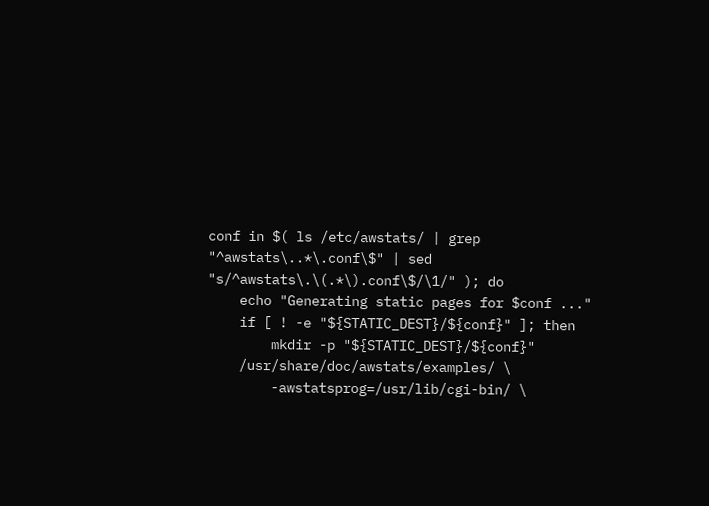conf in $( ls /etc/awstats/ | grep "^awstats\..*\.conf\$" | sed "s/^awstats\.\(.*\).conf\$/\1/" ); do
    echo "Generating static pages for $conf ..."
    if [ ! -e "${STATIC_DEST}/${conf}" ]; then
        mkdir -p "${STATIC_DEST}/${conf}"
    /usr/share/doc/awstats/examples/ \
        -awstatsprog=/usr/lib/cgi-bin/ \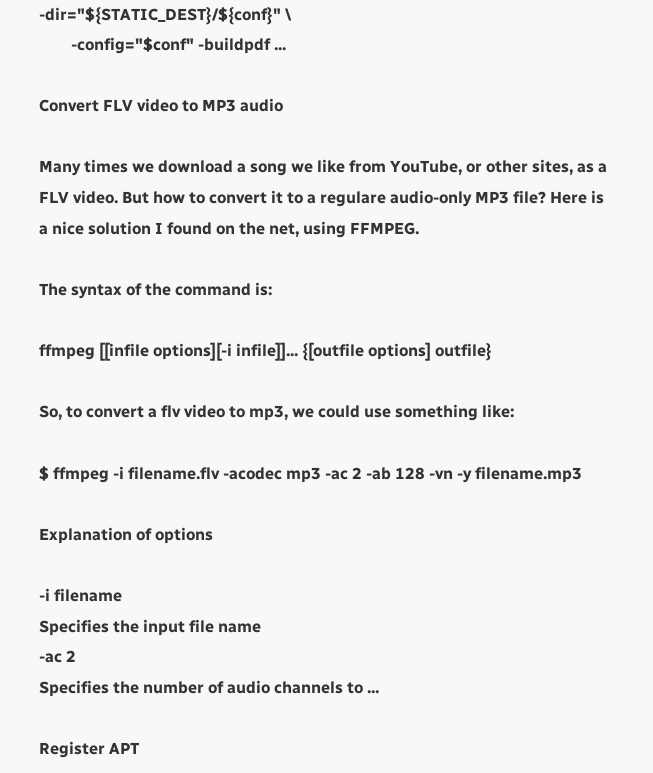-dir="${STATIC_DEST}/${conf}" \
        -config="$conf" -buildpdf ...

Convert FLV video to MP3 audio

Many times we download a song we like from YouTube, or other sites, as a FLV video. But how to convert it to a regulare audio-only MP3 file? Here is a nice solution I found on the net, using FFMPEG.

The syntax of the command is:

ffmpeg [[infile options][-i infile]]... {[outfile options] outfile}

So, to convert a flv video to mp3, we could use something like:

$ ffmpeg -i filename.flv -acodec mp3 -ac 2 -ab 128 -vn -y filename.mp3

Explanation of options

-i filename
Specifies the input file name
-ac 2
Specifies the number of audio channels to ...

Register APT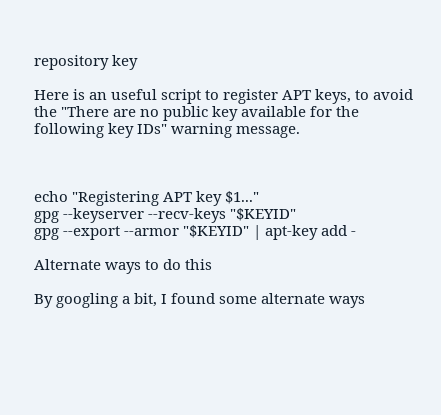repository key

Here is an useful script to register APT keys, to avoid the "There are no public key available for the following key IDs" warning message.



echo "Registering APT key $1..."
gpg --keyserver --recv-keys "$KEYID"
gpg --export --armor "$KEYID" | apt-key add -

Alternate ways to do this

By googling a bit, I found some alternate ways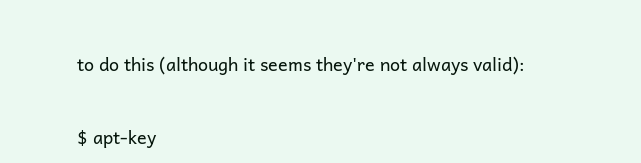to do this (although it seems they're not always valid):


$ apt-key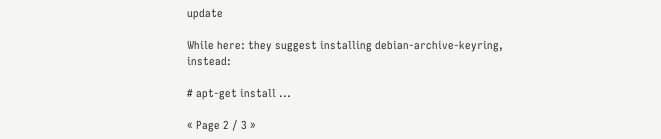update

While here: they suggest installing debian-archive-keyring, instead:

# apt-get install ...

« Page 2 / 3 »